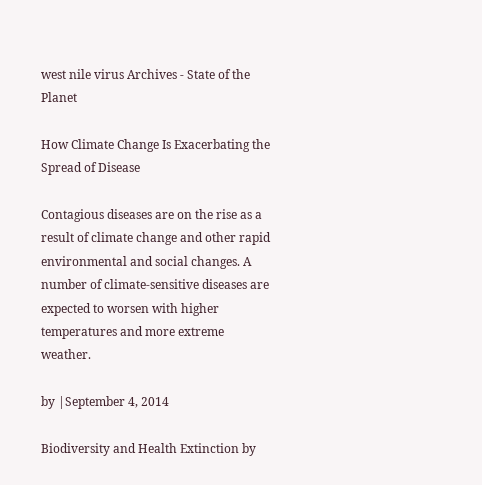west nile virus Archives - State of the Planet

How Climate Change Is Exacerbating the Spread of Disease

Contagious diseases are on the rise as a result of climate change and other rapid environmental and social changes. A number of climate-sensitive diseases are expected to worsen with higher temperatures and more extreme weather.

by |September 4, 2014

Biodiversity and Health Extinction by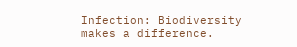Infection: Biodiversity makes a difference.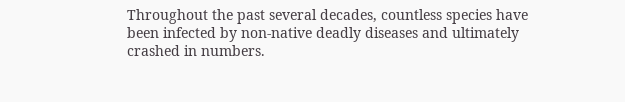Throughout the past several decades, countless species have been infected by non-native deadly diseases and ultimately crashed in numbers.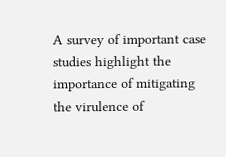A survey of important case studies highlight the importance of mitigating the virulence of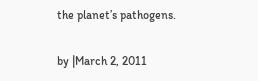the planet’s pathogens.

by |March 2, 2011